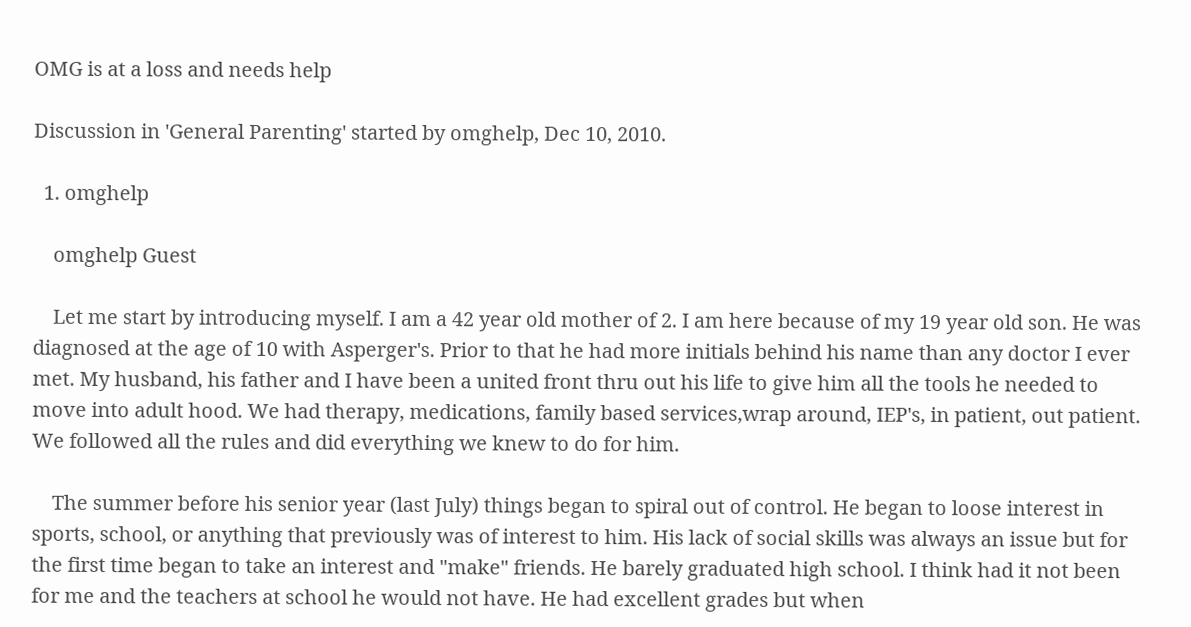OMG is at a loss and needs help

Discussion in 'General Parenting' started by omghelp, Dec 10, 2010.

  1. omghelp

    omghelp Guest

    Let me start by introducing myself. I am a 42 year old mother of 2. I am here because of my 19 year old son. He was diagnosed at the age of 10 with Asperger's. Prior to that he had more initials behind his name than any doctor I ever met. My husband, his father and I have been a united front thru out his life to give him all the tools he needed to move into adult hood. We had therapy, medications, family based services,wrap around, IEP's, in patient, out patient. We followed all the rules and did everything we knew to do for him.

    The summer before his senior year (last July) things began to spiral out of control. He began to loose interest in sports, school, or anything that previously was of interest to him. His lack of social skills was always an issue but for the first time began to take an interest and "make" friends. He barely graduated high school. I think had it not been for me and the teachers at school he would not have. He had excellent grades but when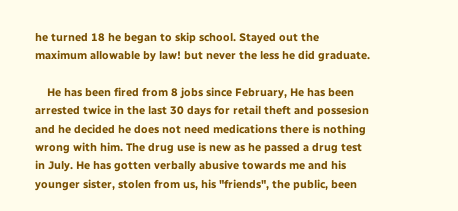he turned 18 he began to skip school. Stayed out the maximum allowable by law! but never the less he did graduate.

    He has been fired from 8 jobs since February, He has been arrested twice in the last 30 days for retail theft and possesion and he decided he does not need medications there is nothing wrong with him. The drug use is new as he passed a drug test in July. He has gotten verbally abusive towards me and his younger sister, stolen from us, his "friends", the public, been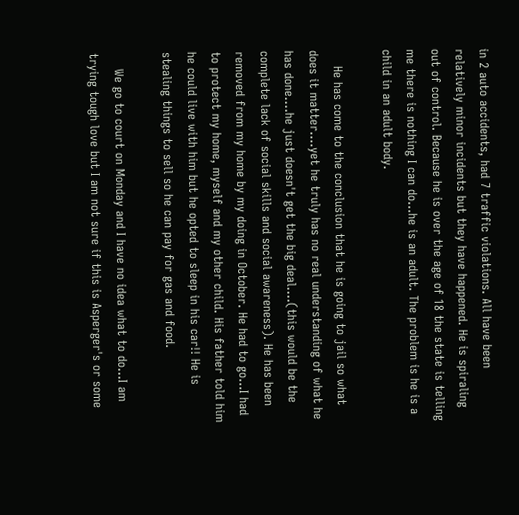in 2 auto accidents, had 7 traffic violations. All have been relatively minor incidents but they have happened. He is spiraling out of control. Because he is over the age of 18 the state is telling me there is nothing I can do...he is an adult. The problem is he is a child in an adult body.

    He has come to the conclusion that he is going to jail so what does it matter....yet he truly has no real understanding of what he has done....he just doesn't get the big deal....(this would be the complete lack of social skills and social awareness). He has been removed from my home by my doing in October. He had to go...I had to protect my home, myself and my other child. His father told him he could live with him but he opted to sleep in his car!! He is stealing things to sell so he can pay for gas and food.

    We go to court on Monday and I have no idea what to do...I am trying tough love but I am not sure if this is Asperger's or some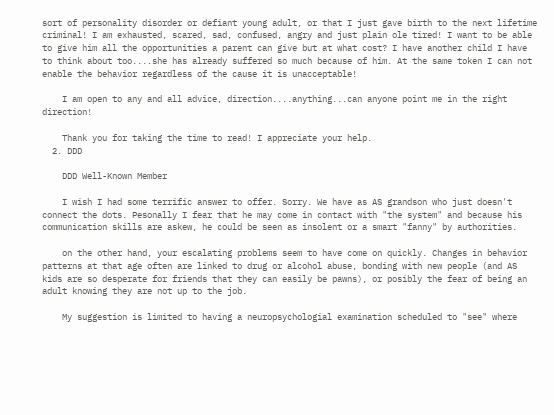sort of personality disorder or defiant young adult, or that I just gave birth to the next lifetime criminal! I am exhausted, scared, sad, confused, angry and just plain ole tired! I want to be able to give him all the opportunities a parent can give but at what cost? I have another child I have to think about too....she has already suffered so much because of him. At the same token I can not enable the behavior regardless of the cause it is unacceptable!

    I am open to any and all advice, direction....anything...can anyone point me in the right direction!

    Thank you for taking the time to read! I appreciate your help.
  2. DDD

    DDD Well-Known Member

    I wish I had some terrific answer to offer. Sorry. We have as AS grandson who just doesn't connect the dots. Pesonally I fear that he may come in contact with "the system" and because his communication skills are askew, he could be seen as insolent or a smart "fanny" by authorities.

    on the other hand, your escalating problems seem to have come on quickly. Changes in behavior patterns at that age often are linked to drug or alcohol abuse, bonding with new people (and AS kids are so desperate for friends that they can easily be pawns), or posibly the fear of being an adult knowing they are not up to the job.

    My suggestion is limited to having a neuropsychologial examination scheduled to "see" where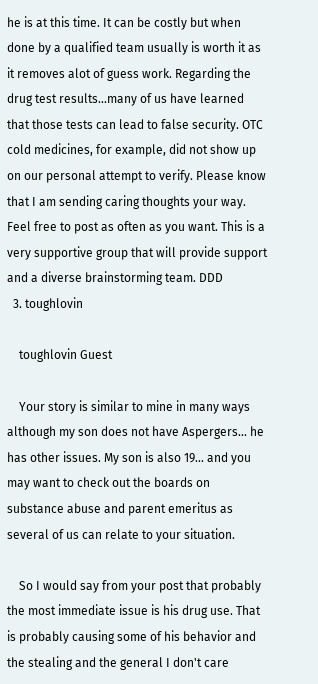he is at this time. It can be costly but when done by a qualified team usually is worth it as it removes alot of guess work. Regarding the drug test results...many of us have learned that those tests can lead to false security. OTC cold medicines, for example, did not show up on our personal attempt to verify. Please know that I am sending caring thoughts your way. Feel free to post as often as you want. This is a very supportive group that will provide support and a diverse brainstorming team. DDD
  3. toughlovin

    toughlovin Guest

    Your story is similar to mine in many ways although my son does not have Aspergers... he has other issues. My son is also 19... and you may want to check out the boards on substance abuse and parent emeritus as several of us can relate to your situation.

    So I would say from your post that probably the most immediate issue is his drug use. That is probably causing some of his behavior and the stealing and the general I don't care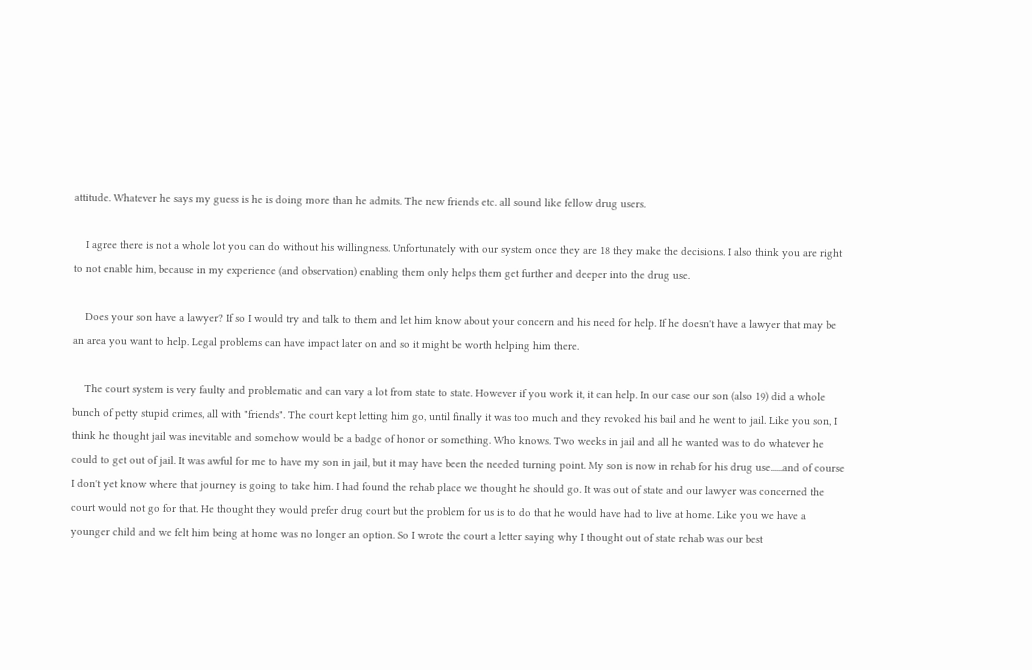attitude. Whatever he says my guess is he is doing more than he admits. The new friends etc. all sound like fellow drug users.

    I agree there is not a whole lot you can do without his willingness. Unfortunately with our system once they are 18 they make the decisions. I also think you are right to not enable him, because in my experience (and observation) enabling them only helps them get further and deeper into the drug use.

    Does your son have a lawyer? If so I would try and talk to them and let him know about your concern and his need for help. If he doesn't have a lawyer that may be an area you want to help. Legal problems can have impact later on and so it might be worth helping him there.

    The court system is very faulty and problematic and can vary a lot from state to state. However if you work it, it can help. In our case our son (also 19) did a whole bunch of petty stupid crimes, all with "friends". The court kept letting him go, until finally it was too much and they revoked his bail and he went to jail. Like you son, I think he thought jail was inevitable and somehow would be a badge of honor or something. Who knows. Two weeks in jail and all he wanted was to do whatever he could to get out of jail. It was awful for me to have my son in jail, but it may have been the needed turning point. My son is now in rehab for his drug use......and of course I don't yet know where that journey is going to take him. I had found the rehab place we thought he should go. It was out of state and our lawyer was concerned the court would not go for that. He thought they would prefer drug court but the problem for us is to do that he would have had to live at home. Like you we have a younger child and we felt him being at home was no longer an option. So I wrote the court a letter saying why I thought out of state rehab was our best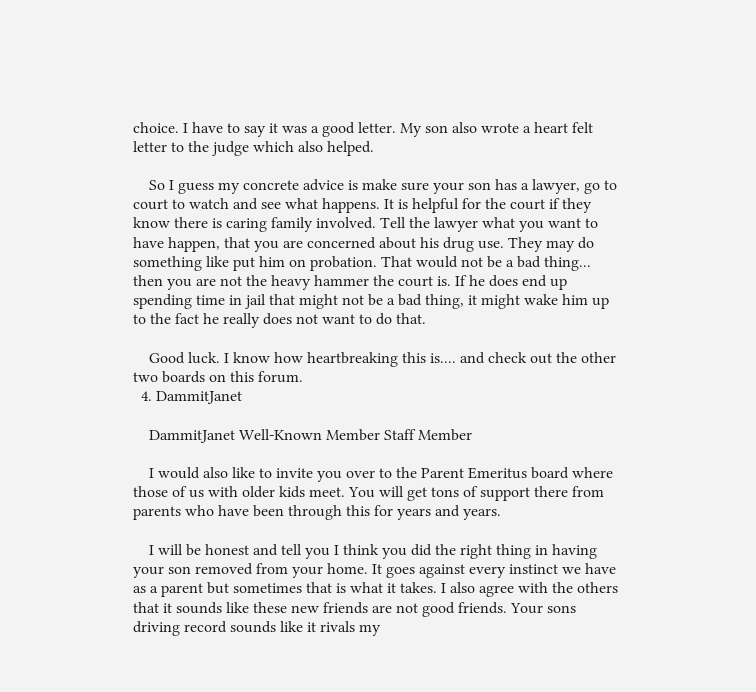choice. I have to say it was a good letter. My son also wrote a heart felt letter to the judge which also helped.

    So I guess my concrete advice is make sure your son has a lawyer, go to court to watch and see what happens. It is helpful for the court if they know there is caring family involved. Tell the lawyer what you want to have happen, that you are concerned about his drug use. They may do something like put him on probation. That would not be a bad thing... then you are not the heavy hammer the court is. If he does end up spending time in jail that might not be a bad thing, it might wake him up to the fact he really does not want to do that.

    Good luck. I know how heartbreaking this is.... and check out the other two boards on this forum.
  4. DammitJanet

    DammitJanet Well-Known Member Staff Member

    I would also like to invite you over to the Parent Emeritus board where those of us with older kids meet. You will get tons of support there from parents who have been through this for years and years.

    I will be honest and tell you I think you did the right thing in having your son removed from your home. It goes against every instinct we have as a parent but sometimes that is what it takes. I also agree with the others that it sounds like these new friends are not good friends. Your sons driving record sounds like it rivals my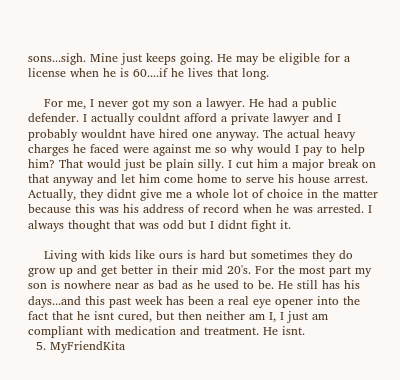sons...sigh. Mine just keeps going. He may be eligible for a license when he is 60....if he lives that long.

    For me, I never got my son a lawyer. He had a public defender. I actually couldnt afford a private lawyer and I probably wouldnt have hired one anyway. The actual heavy charges he faced were against me so why would I pay to help him? That would just be plain silly. I cut him a major break on that anyway and let him come home to serve his house arrest. Actually, they didnt give me a whole lot of choice in the matter because this was his address of record when he was arrested. I always thought that was odd but I didnt fight it.

    Living with kids like ours is hard but sometimes they do grow up and get better in their mid 20's. For the most part my son is nowhere near as bad as he used to be. He still has his days...and this past week has been a real eye opener into the fact that he isnt cured, but then neither am I, I just am compliant with medication and treatment. He isnt.
  5. MyFriendKita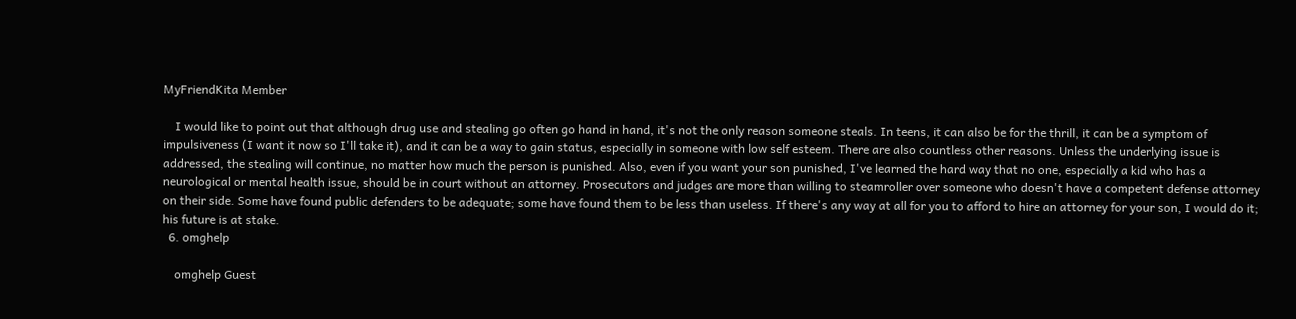MyFriendKita Member

    I would like to point out that although drug use and stealing go often go hand in hand, it's not the only reason someone steals. In teens, it can also be for the thrill, it can be a symptom of impulsiveness (I want it now so I'll take it), and it can be a way to gain status, especially in someone with low self esteem. There are also countless other reasons. Unless the underlying issue is addressed, the stealing will continue, no matter how much the person is punished. Also, even if you want your son punished, I've learned the hard way that no one, especially a kid who has a neurological or mental health issue, should be in court without an attorney. Prosecutors and judges are more than willing to steamroller over someone who doesn't have a competent defense attorney on their side. Some have found public defenders to be adequate; some have found them to be less than useless. If there's any way at all for you to afford to hire an attorney for your son, I would do it; his future is at stake.
  6. omghelp

    omghelp Guest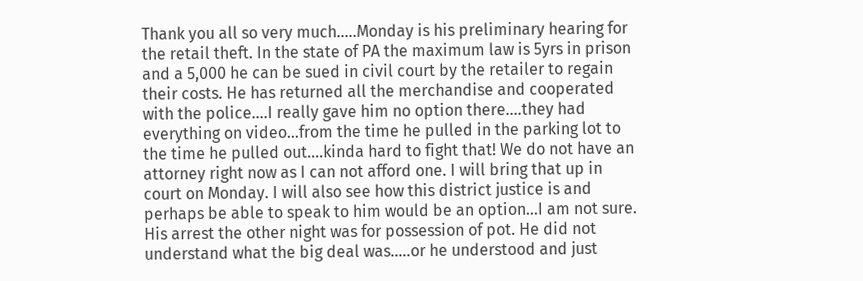Thank you all so very much.....Monday is his preliminary hearing for the retail theft. In the state of PA the maximum law is 5yrs in prison and a 5,000 he can be sued in civil court by the retailer to regain their costs. He has returned all the merchandise and cooperated with the police....I really gave him no option there....they had everything on video...from the time he pulled in the parking lot to the time he pulled out....kinda hard to fight that! We do not have an attorney right now as I can not afford one. I will bring that up in court on Monday. I will also see how this district justice is and perhaps be able to speak to him would be an option...I am not sure. His arrest the other night was for possession of pot. He did not understand what the big deal was.....or he understood and just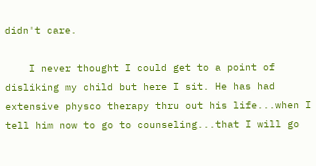didn't care.

    I never thought I could get to a point of disliking my child but here I sit. He has had extensive physco therapy thru out his life...when I tell him now to go to counseling...that I will go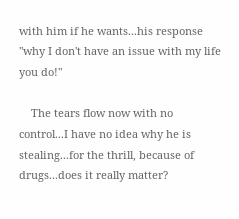with him if he wants...his response "why I don't have an issue with my life you do!"

    The tears flow now with no control...I have no idea why he is stealing...for the thrill, because of drugs...does it really matter?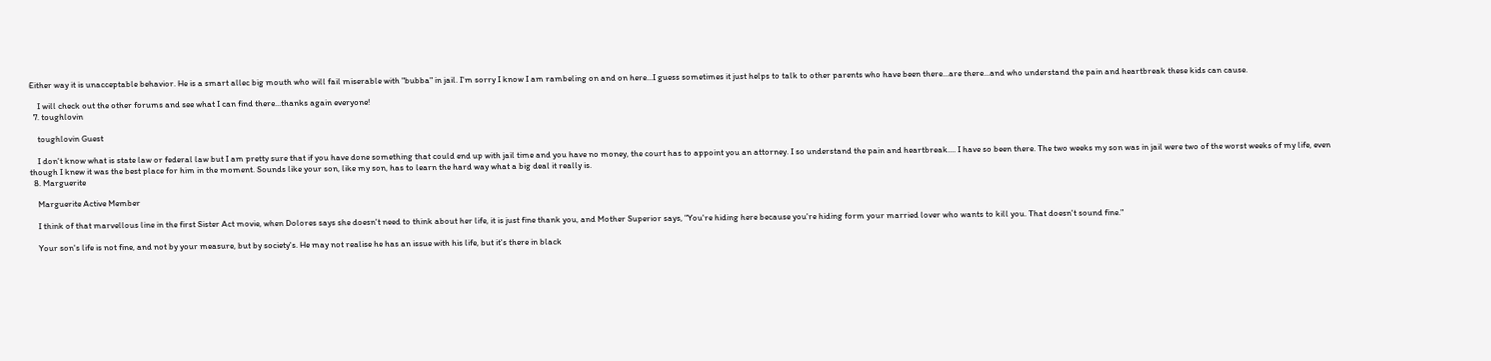Either way it is unacceptable behavior. He is a smart allec big mouth who will fail miserable with "bubba" in jail. I'm sorry I know I am rambeling on and on here...I guess sometimes it just helps to talk to other parents who have been there...are there...and who understand the pain and heartbreak these kids can cause.

    I will check out the other forums and see what I can find there...thanks again everyone!
  7. toughlovin

    toughlovin Guest

    I don't know what is state law or federal law but I am pretty sure that if you have done something that could end up with jail time and you have no money, the court has to appoint you an attorney. I so understand the pain and heartbreak.... I have so been there. The two weeks my son was in jail were two of the worst weeks of my life, even though I knew it was the best place for him in the moment. Sounds like your son, like my son, has to learn the hard way what a big deal it really is.
  8. Marguerite

    Marguerite Active Member

    I think of that marvellous line in the first Sister Act movie, when Dolores says she doesn't need to think about her life, it is just fine thank you, and Mother Superior says, "You're hiding here because you're hiding form your married lover who wants to kill you. That doesn't sound fine."

    Your son's life is not fine, and not by your measure, but by society's. He may not realise he has an issue with his life, but it's there in black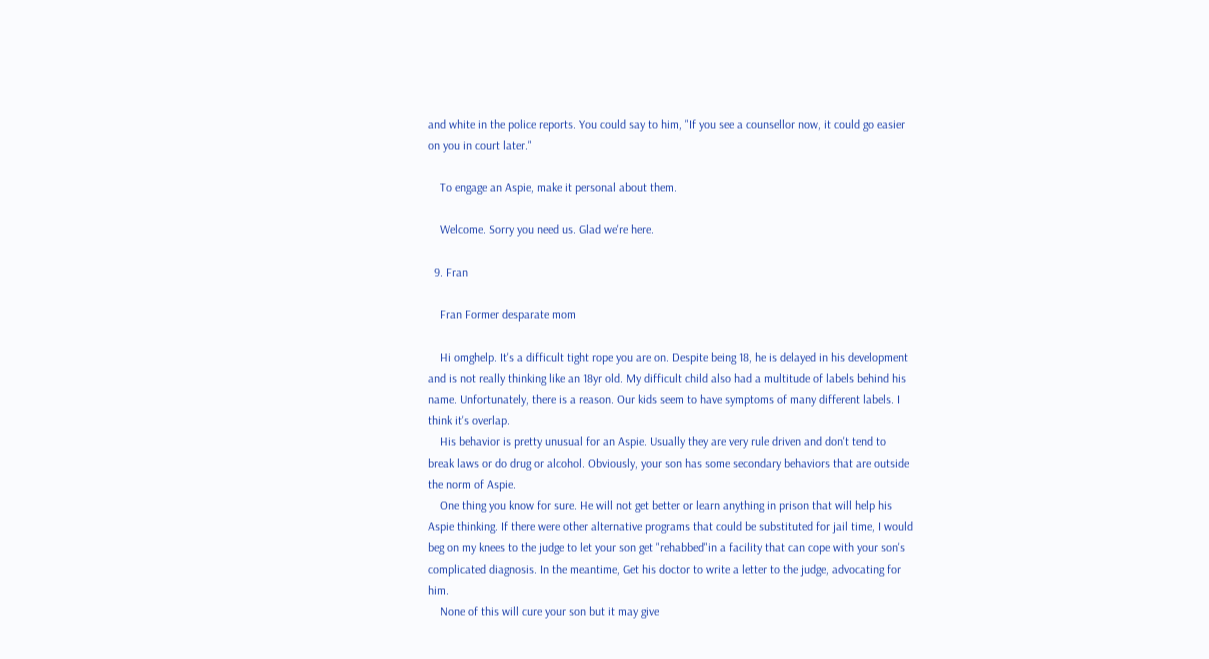and white in the police reports. You could say to him, "If you see a counsellor now, it could go easier on you in court later."

    To engage an Aspie, make it personal about them.

    Welcome. Sorry you need us. Glad we're here.

  9. Fran

    Fran Former desparate mom

    Hi omghelp. It's a difficult tight rope you are on. Despite being 18, he is delayed in his development and is not really thinking like an 18yr old. My difficult child also had a multitude of labels behind his name. Unfortunately, there is a reason. Our kids seem to have symptoms of many different labels. I think it's overlap.
    His behavior is pretty unusual for an Aspie. Usually they are very rule driven and don't tend to break laws or do drug or alcohol. Obviously, your son has some secondary behaviors that are outside the norm of Aspie.
    One thing you know for sure. He will not get better or learn anything in prison that will help his Aspie thinking. If there were other alternative programs that could be substituted for jail time, I would beg on my knees to the judge to let your son get "rehabbed"in a facility that can cope with your son's complicated diagnosis. In the meantime, Get his doctor to write a letter to the judge, advocating for him.
    None of this will cure your son but it may give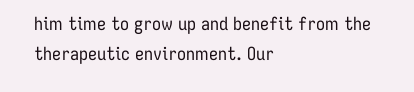him time to grow up and benefit from the therapeutic environment. Our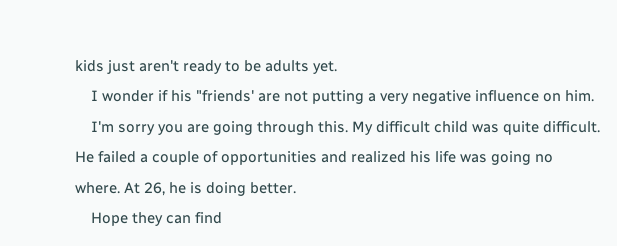kids just aren't ready to be adults yet.
    I wonder if his "friends' are not putting a very negative influence on him.
    I'm sorry you are going through this. My difficult child was quite difficult. He failed a couple of opportunities and realized his life was going no where. At 26, he is doing better.
    Hope they can find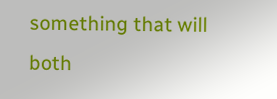something that will both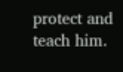protect and teach him.